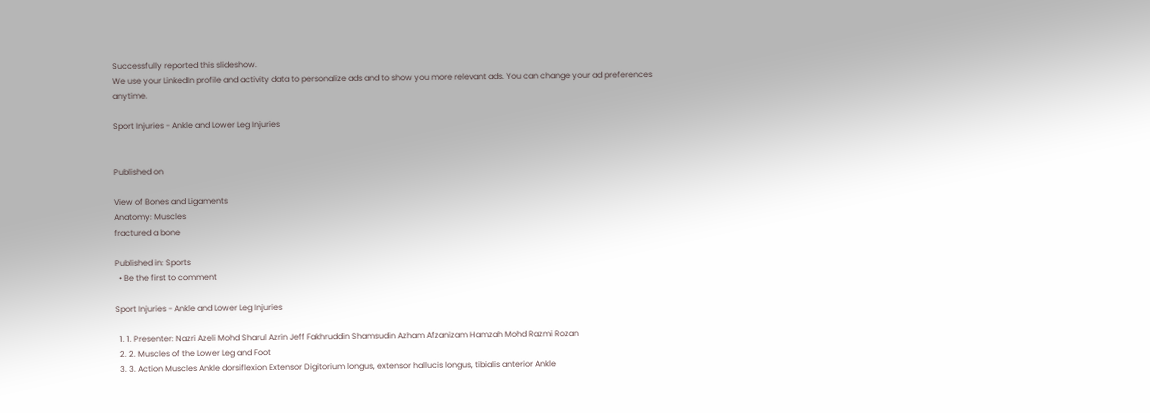Successfully reported this slideshow.
We use your LinkedIn profile and activity data to personalize ads and to show you more relevant ads. You can change your ad preferences anytime.

Sport Injuries - Ankle and Lower Leg Injuries


Published on

View of Bones and Ligaments
Anatomy: Muscles
fractured a bone

Published in: Sports
  • Be the first to comment

Sport Injuries - Ankle and Lower Leg Injuries

  1. 1. Presenter: Nazri Azeli Mohd Sharul Azrin Jeff Fakhruddin Shamsudin Azham Afzanizam Hamzah Mohd Razmi Rozan
  2. 2. Muscles of the Lower Leg and Foot
  3. 3. Action Muscles Ankle dorsiflexion Extensor Digitorium longus, extensor hallucis longus, tibialis anterior Ankle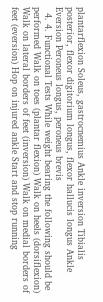plantarflexion Soleus, gastrocnemius Ankle inversion Tibialis posterior, flexor digitorium longus, flexor hallucis longus Ankle Eversion Peroneus longus, peroneus brevis
  4. 4. Functional Tests While weight bearing the following should be performed Walk on toes (plantar flexion) Walk on heels (dorsiflexion) Walk on lateral borders of feet (inversion) Walk on medial borders of feet (eversion) Hop on injured ankle Start and stop running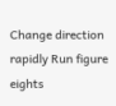Change direction rapidly Run figure eights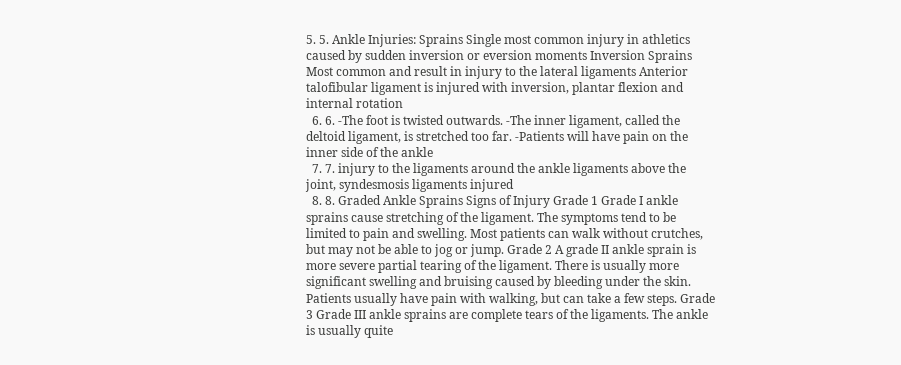5. 5. Ankle Injuries: Sprains Single most common injury in athletics caused by sudden inversion or eversion moments Inversion Sprains Most common and result in injury to the lateral ligaments Anterior talofibular ligament is injured with inversion, plantar flexion and internal rotation
  6. 6. -The foot is twisted outwards. -The inner ligament, called the deltoid ligament, is stretched too far. -Patients will have pain on the inner side of the ankle
  7. 7. injury to the ligaments around the ankle ligaments above the joint, syndesmosis ligaments injured
  8. 8. Graded Ankle Sprains Signs of Injury Grade 1 Grade I ankle sprains cause stretching of the ligament. The symptoms tend to be limited to pain and swelling. Most patients can walk without crutches, but may not be able to jog or jump. Grade 2 A grade II ankle sprain is more severe partial tearing of the ligament. There is usually more significant swelling and bruising caused by bleeding under the skin. Patients usually have pain with walking, but can take a few steps. Grade 3 Grade III ankle sprains are complete tears of the ligaments. The ankle is usually quite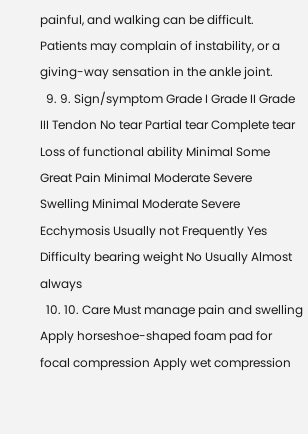painful, and walking can be difficult. Patients may complain of instability, or a giving-way sensation in the ankle joint.
  9. 9. Sign/symptom Grade I Grade II Grade III Tendon No tear Partial tear Complete tear Loss of functional ability Minimal Some Great Pain Minimal Moderate Severe Swelling Minimal Moderate Severe Ecchymosis Usually not Frequently Yes Difficulty bearing weight No Usually Almost always
  10. 10. Care Must manage pain and swelling Apply horseshoe-shaped foam pad for focal compression Apply wet compression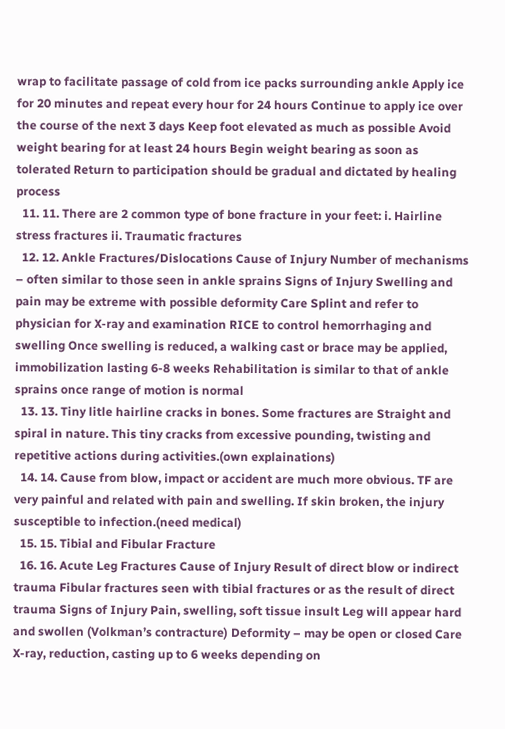wrap to facilitate passage of cold from ice packs surrounding ankle Apply ice for 20 minutes and repeat every hour for 24 hours Continue to apply ice over the course of the next 3 days Keep foot elevated as much as possible Avoid weight bearing for at least 24 hours Begin weight bearing as soon as tolerated Return to participation should be gradual and dictated by healing process
  11. 11. There are 2 common type of bone fracture in your feet: i. Hairline stress fractures ii. Traumatic fractures
  12. 12. Ankle Fractures/Dislocations Cause of Injury Number of mechanisms – often similar to those seen in ankle sprains Signs of Injury Swelling and pain may be extreme with possible deformity Care Splint and refer to physician for X-ray and examination RICE to control hemorrhaging and swelling Once swelling is reduced, a walking cast or brace may be applied, immobilization lasting 6-8 weeks Rehabilitation is similar to that of ankle sprains once range of motion is normal
  13. 13. Tiny litle hairline cracks in bones. Some fractures are Straight and spiral in nature. This tiny cracks from excessive pounding, twisting and repetitive actions during activities.(own explainations)
  14. 14. Cause from blow, impact or accident are much more obvious. TF are very painful and related with pain and swelling. If skin broken, the injury susceptible to infection.(need medical)
  15. 15. Tibial and Fibular Fracture
  16. 16. Acute Leg Fractures Cause of Injury Result of direct blow or indirect trauma Fibular fractures seen with tibial fractures or as the result of direct trauma Signs of Injury Pain, swelling, soft tissue insult Leg will appear hard and swollen (Volkman’s contracture) Deformity – may be open or closed Care X-ray, reduction, casting up to 6 weeks depending on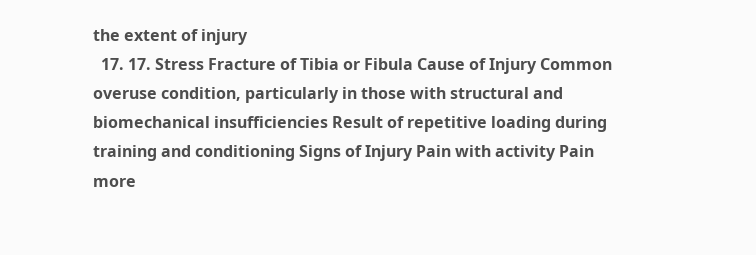the extent of injury
  17. 17. Stress Fracture of Tibia or Fibula Cause of Injury Common overuse condition, particularly in those with structural and biomechanical insufficiencies Result of repetitive loading during training and conditioning Signs of Injury Pain with activity Pain more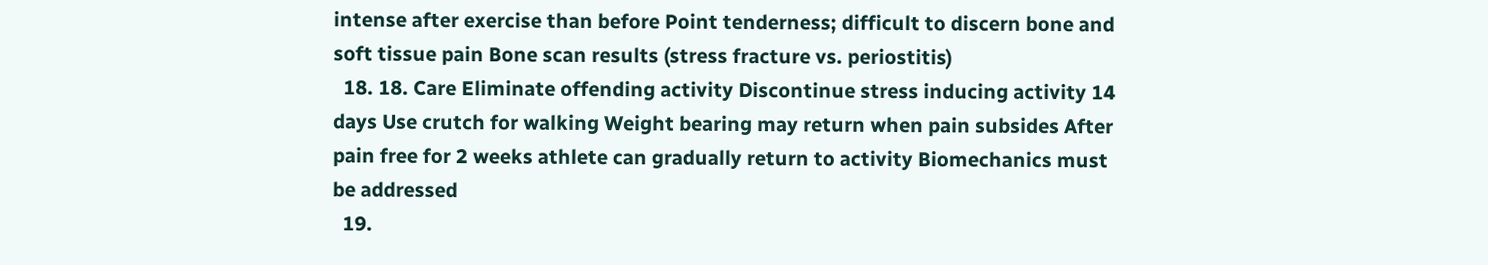intense after exercise than before Point tenderness; difficult to discern bone and soft tissue pain Bone scan results (stress fracture vs. periostitis)
  18. 18. Care Eliminate offending activity Discontinue stress inducing activity 14 days Use crutch for walking Weight bearing may return when pain subsides After pain free for 2 weeks athlete can gradually return to activity Biomechanics must be addressed
  19.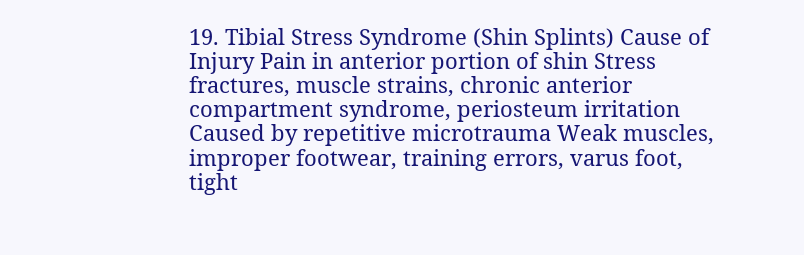19. Tibial Stress Syndrome (Shin Splints) Cause of Injury Pain in anterior portion of shin Stress fractures, muscle strains, chronic anterior compartment syndrome, periosteum irritation Caused by repetitive microtrauma Weak muscles, improper footwear, training errors, varus foot, tight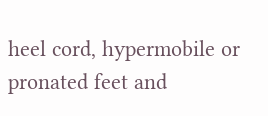heel cord, hypermobile or pronated feet and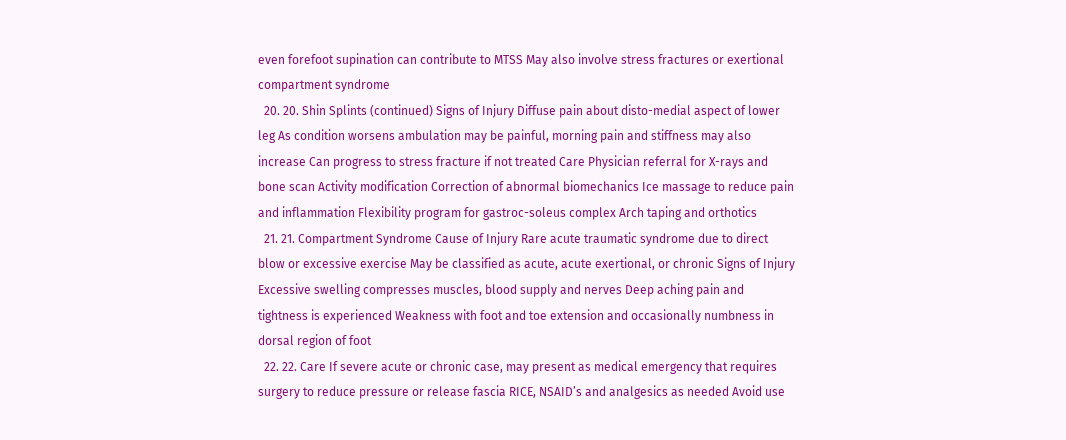even forefoot supination can contribute to MTSS May also involve stress fractures or exertional compartment syndrome
  20. 20. Shin Splints (continued) Signs of Injury Diffuse pain about disto-medial aspect of lower leg As condition worsens ambulation may be painful, morning pain and stiffness may also increase Can progress to stress fracture if not treated Care Physician referral for X-rays and bone scan Activity modification Correction of abnormal biomechanics Ice massage to reduce pain and inflammation Flexibility program for gastroc-soleus complex Arch taping and orthotics
  21. 21. Compartment Syndrome Cause of Injury Rare acute traumatic syndrome due to direct blow or excessive exercise May be classified as acute, acute exertional, or chronic Signs of Injury Excessive swelling compresses muscles, blood supply and nerves Deep aching pain and tightness is experienced Weakness with foot and toe extension and occasionally numbness in dorsal region of foot
  22. 22. Care If severe acute or chronic case, may present as medical emergency that requires surgery to reduce pressure or release fascia RICE, NSAID’s and analgesics as needed Avoid use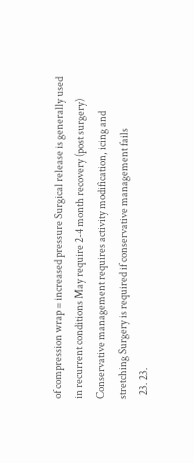of compression wrap = increased pressure Surgical release is generally used in recurrent conditions May require 2-4 month recovery (post surgery) Conservative management requires activity modification, icing and stretching Surgery is required if conservative management fails
  23. 23.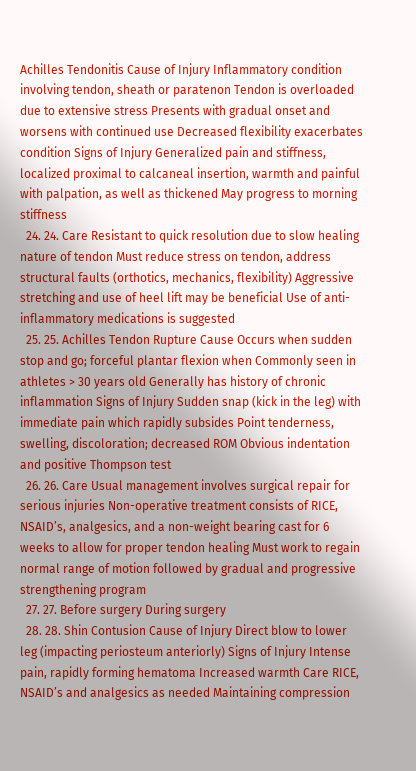Achilles Tendonitis Cause of Injury Inflammatory condition involving tendon, sheath or paratenon Tendon is overloaded due to extensive stress Presents with gradual onset and worsens with continued use Decreased flexibility exacerbates condition Signs of Injury Generalized pain and stiffness, localized proximal to calcaneal insertion, warmth and painful with palpation, as well as thickened May progress to morning stiffness
  24. 24. Care Resistant to quick resolution due to slow healing nature of tendon Must reduce stress on tendon, address structural faults (orthotics, mechanics, flexibility) Aggressive stretching and use of heel lift may be beneficial Use of anti-inflammatory medications is suggested
  25. 25. Achilles Tendon Rupture Cause Occurs when sudden stop and go; forceful plantar flexion when Commonly seen in athletes > 30 years old Generally has history of chronic inflammation Signs of Injury Sudden snap (kick in the leg) with immediate pain which rapidly subsides Point tenderness, swelling, discoloration; decreased ROM Obvious indentation and positive Thompson test
  26. 26. Care Usual management involves surgical repair for serious injuries Non-operative treatment consists of RICE, NSAID’s, analgesics, and a non-weight bearing cast for 6 weeks to allow for proper tendon healing Must work to regain normal range of motion followed by gradual and progressive strengthening program
  27. 27. Before surgery During surgery
  28. 28. Shin Contusion Cause of Injury Direct blow to lower leg (impacting periosteum anteriorly) Signs of Injury Intense pain, rapidly forming hematoma Increased warmth Care RICE, NSAID’s and analgesics as needed Maintaining compression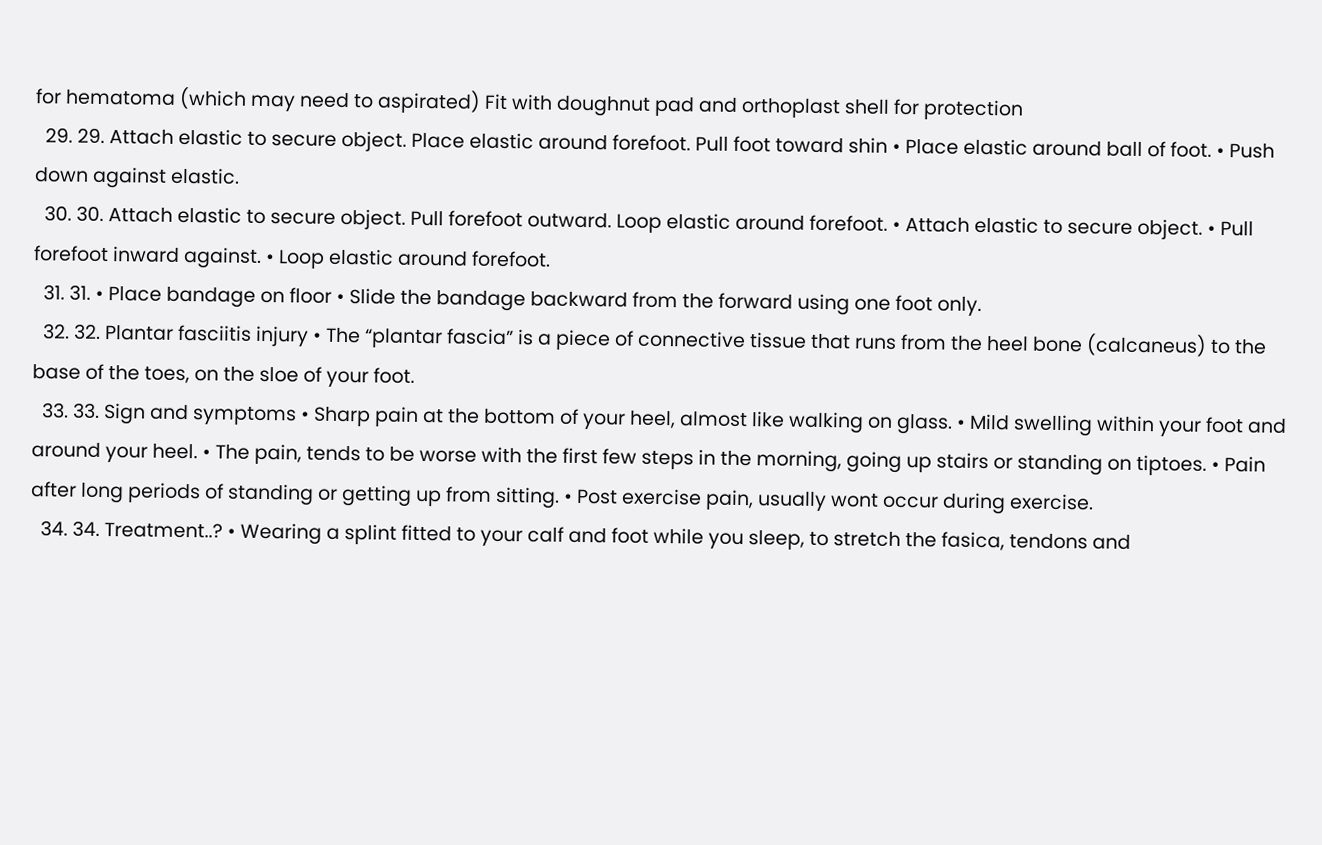for hematoma (which may need to aspirated) Fit with doughnut pad and orthoplast shell for protection
  29. 29. Attach elastic to secure object. Place elastic around forefoot. Pull foot toward shin • Place elastic around ball of foot. • Push down against elastic.
  30. 30. Attach elastic to secure object. Pull forefoot outward. Loop elastic around forefoot. • Attach elastic to secure object. • Pull forefoot inward against. • Loop elastic around forefoot.
  31. 31. • Place bandage on floor • Slide the bandage backward from the forward using one foot only.
  32. 32. Plantar fasciitis injury • The “plantar fascia” is a piece of connective tissue that runs from the heel bone (calcaneus) to the base of the toes, on the sloe of your foot.
  33. 33. Sign and symptoms • Sharp pain at the bottom of your heel, almost like walking on glass. • Mild swelling within your foot and around your heel. • The pain, tends to be worse with the first few steps in the morning, going up stairs or standing on tiptoes. • Pain after long periods of standing or getting up from sitting. • Post exercise pain, usually wont occur during exercise.
  34. 34. Treatment..? • Wearing a splint fitted to your calf and foot while you sleep, to stretch the fasica, tendons and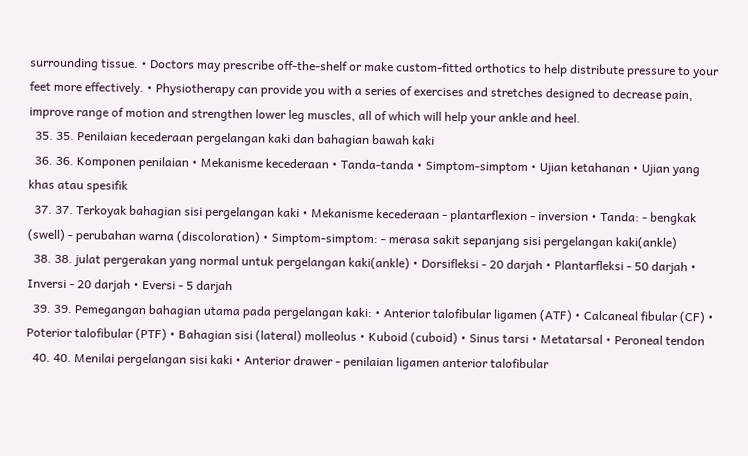surrounding tissue. • Doctors may prescribe off-the-shelf or make custom-fitted orthotics to help distribute pressure to your feet more effectively. • Physiotherapy can provide you with a series of exercises and stretches designed to decrease pain, improve range of motion and strengthen lower leg muscles, all of which will help your ankle and heel.
  35. 35. Penilaian kecederaan pergelangan kaki dan bahagian bawah kaki
  36. 36. Komponen penilaian • Mekanisme kecederaan • Tanda-tanda • Simptom-simptom • Ujian ketahanan • Ujian yang khas atau spesifik
  37. 37. Terkoyak bahagian sisi pergelangan kaki • Mekanisme kecederaan - plantarflexion - inversion • Tanda: - bengkak (swell) - perubahan warna (discoloration) • Simptom-simptom: - merasa sakit sepanjang sisi pergelangan kaki(ankle)
  38. 38. julat pergerakan yang normal untuk pergelangan kaki(ankle) • Dorsifleksi - 20 darjah • Plantarfleksi - 50 darjah • Inversi - 20 darjah • Eversi - 5 darjah
  39. 39. Pemegangan bahagian utama pada pergelangan kaki: • Anterior talofibular ligamen (ATF) • Calcaneal fibular (CF) • Poterior talofibular (PTF) • Bahagian sisi (lateral) molleolus • Kuboid (cuboid) • Sinus tarsi • Metatarsal • Peroneal tendon
  40. 40. Menilai pergelangan sisi kaki • Anterior drawer - penilaian ligamen anterior talofibular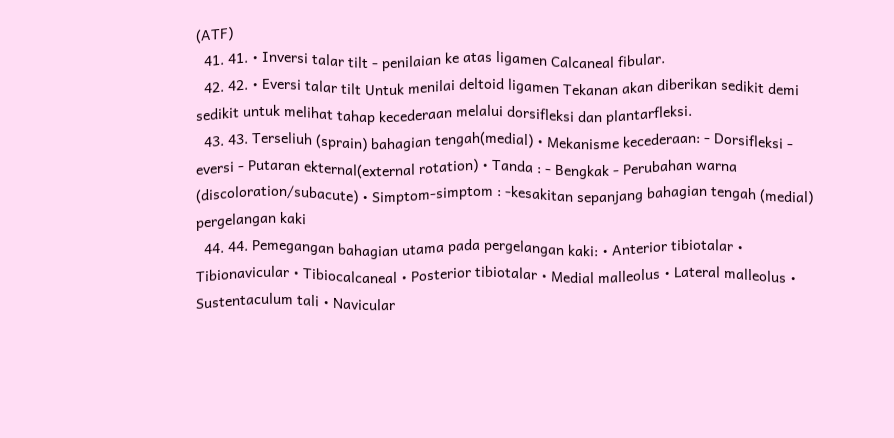(ATF)
  41. 41. • Inversi talar tilt - penilaian ke atas ligamen Calcaneal fibular.
  42. 42. • Eversi talar tilt Untuk menilai deltoid ligamen Tekanan akan diberikan sedikit demi sedikit untuk melihat tahap kecederaan melalui dorsifleksi dan plantarfleksi.
  43. 43. Terseliuh (sprain) bahagian tengah(medial) • Mekanisme kecederaan: - Dorsifleksi - eversi - Putaran ekternal(external rotation) • Tanda : - Bengkak - Perubahan warna (discoloration/subacute) • Simptom-simptom : -kesakitan sepanjang bahagian tengah (medial) pergelangan kaki
  44. 44. Pemegangan bahagian utama pada pergelangan kaki: • Anterior tibiotalar • Tibionavicular • Tibiocalcaneal • Posterior tibiotalar • Medial malleolus • Lateral malleolus • Sustentaculum tali • Navicular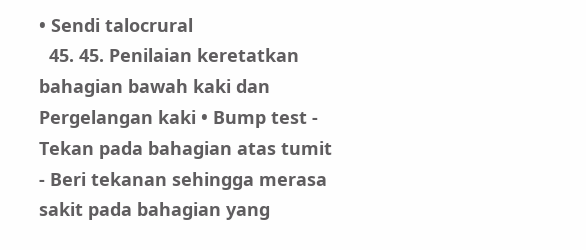• Sendi talocrural
  45. 45. Penilaian keretatkan bahagian bawah kaki dan Pergelangan kaki • Bump test - Tekan pada bahagian atas tumit - Beri tekanan sehingga merasa sakit pada bahagian yang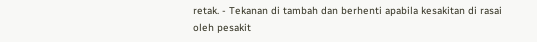retak. - Tekanan di tambah dan berhenti apabila kesakitan di rasai oleh pesakit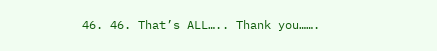46. 46. That’s ALL….. Thank you…….